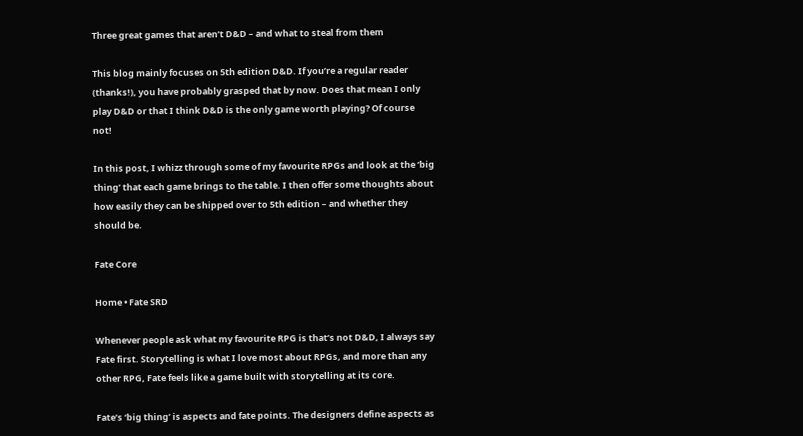Three great games that aren’t D&D – and what to steal from them

This blog mainly focuses on 5th edition D&D. If you’re a regular reader (thanks!), you have probably grasped that by now. Does that mean I only play D&D or that I think D&D is the only game worth playing? Of course not!

In this post, I whizz through some of my favourite RPGs and look at the ‘big thing’ that each game brings to the table. I then offer some thoughts about how easily they can be shipped over to 5th edition – and whether they should be.

Fate Core

Home • Fate SRD

Whenever people ask what my favourite RPG is that’s not D&D, I always say Fate first. Storytelling is what I love most about RPGs, and more than any other RPG, Fate feels like a game built with storytelling at its core.

Fate’s ‘big thing’ is aspects and fate points. The designers define aspects as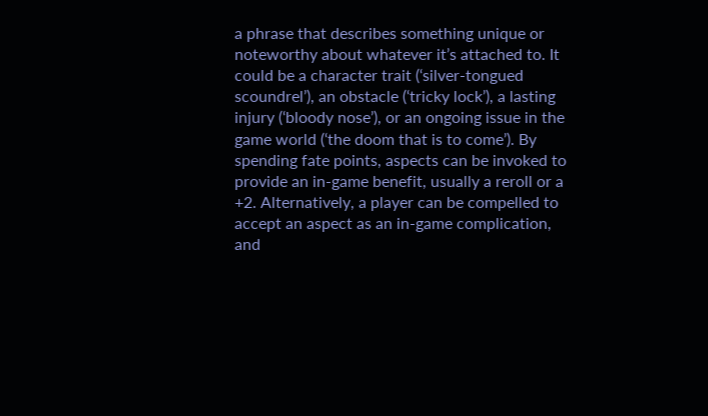a phrase that describes something unique or noteworthy about whatever it’s attached to. It could be a character trait (‘silver-tongued scoundrel’), an obstacle (‘tricky lock’), a lasting injury (‘bloody nose’), or an ongoing issue in the game world (‘the doom that is to come’). By spending fate points, aspects can be invoked to provide an in-game benefit, usually a reroll or a +2. Alternatively, a player can be compelled to accept an aspect as an in-game complication, and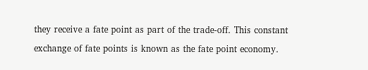they receive a fate point as part of the trade-off. This constant exchange of fate points is known as the fate point economy.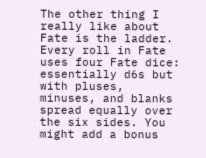The other thing I really like about Fate is the ladder. Every roll in Fate uses four Fate dice: essentially d6s but with pluses, minuses, and blanks spread equally over the six sides. You might add a bonus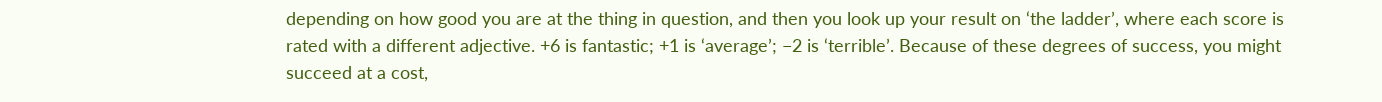depending on how good you are at the thing in question, and then you look up your result on ‘the ladder’, where each score is rated with a different adjective. +6 is fantastic; +1 is ‘average’; −2 is ‘terrible’. Because of these degrees of success, you might succeed at a cost,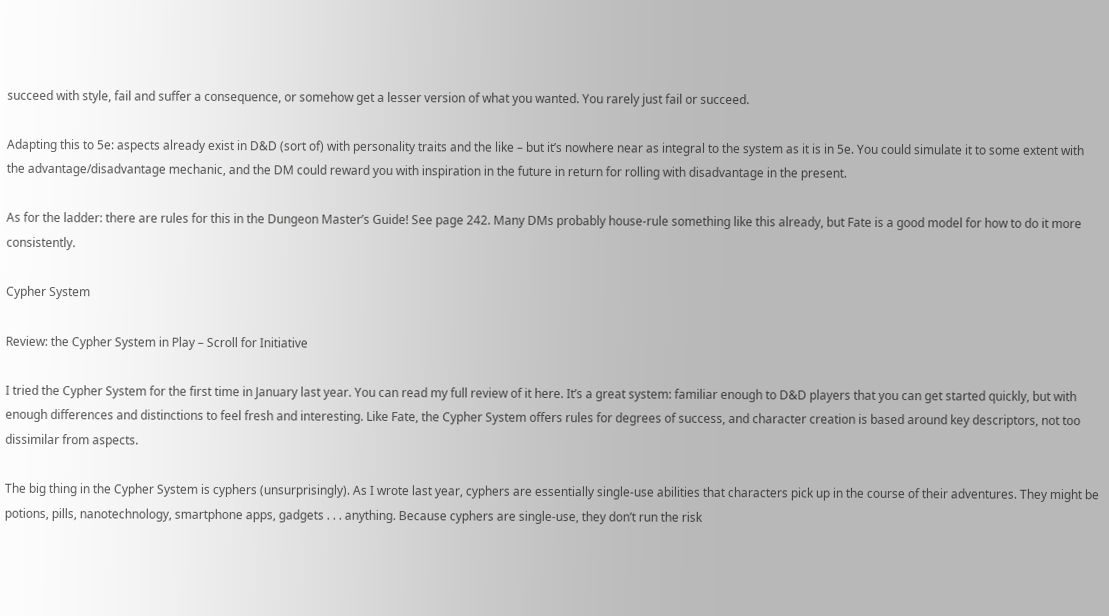succeed with style, fail and suffer a consequence, or somehow get a lesser version of what you wanted. You rarely just fail or succeed.

Adapting this to 5e: aspects already exist in D&D (sort of) with personality traits and the like – but it’s nowhere near as integral to the system as it is in 5e. You could simulate it to some extent with the advantage/disadvantage mechanic, and the DM could reward you with inspiration in the future in return for rolling with disadvantage in the present.

As for the ladder: there are rules for this in the Dungeon Master’s Guide! See page 242. Many DMs probably house-rule something like this already, but Fate is a good model for how to do it more consistently.

Cypher System

Review: the Cypher System in Play – Scroll for Initiative

I tried the Cypher System for the first time in January last year. You can read my full review of it here. It’s a great system: familiar enough to D&D players that you can get started quickly, but with enough differences and distinctions to feel fresh and interesting. Like Fate, the Cypher System offers rules for degrees of success, and character creation is based around key descriptors, not too dissimilar from aspects.

The big thing in the Cypher System is cyphers (unsurprisingly). As I wrote last year, cyphers are essentially single-use abilities that characters pick up in the course of their adventures. They might be potions, pills, nanotechnology, smartphone apps, gadgets . . . anything. Because cyphers are single-use, they don’t run the risk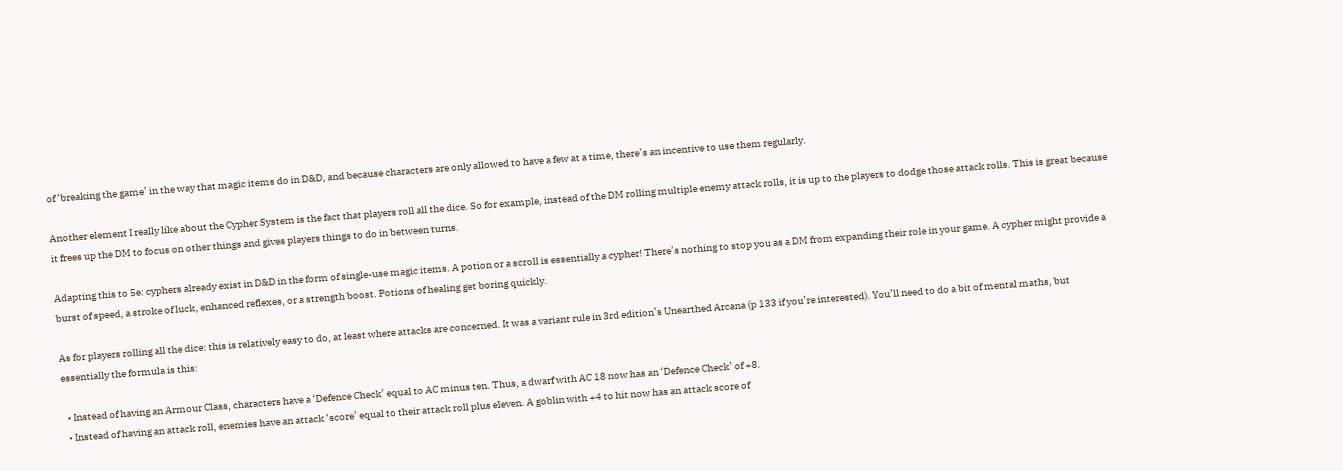of ‘breaking the game’ in the way that magic items do in D&D, and because characters are only allowed to have a few at a time, there’s an incentive to use them regularly.

Another element I really like about the Cypher System is the fact that players roll all the dice. So for example, instead of the DM rolling multiple enemy attack rolls, it is up to the players to dodge those attack rolls. This is great because it frees up the DM to focus on other things and gives players things to do in between turns.

Adapting this to 5e: cyphers already exist in D&D in the form of single-use magic items. A potion or a scroll is essentially a cypher! There’s nothing to stop you as a DM from expanding their role in your game. A cypher might provide a burst of speed, a stroke of luck, enhanced reflexes, or a strength boost. Potions of healing get boring quickly.

As for players rolling all the dice: this is relatively easy to do, at least where attacks are concerned. It was a variant rule in 3rd edition’s Unearthed Arcana (p 133 if you’re interested). You’ll need to do a bit of mental maths, but essentially the formula is this:

  • Instead of having an Armour Class, characters have a ‘Defence Check’ equal to AC minus ten. Thus, a dwarf with AC 18 now has an ‘Defence Check’ of +8.
  • Instead of having an attack roll, enemies have an attack ‘score’ equal to their attack roll plus eleven. A goblin with +4 to hit now has an attack score of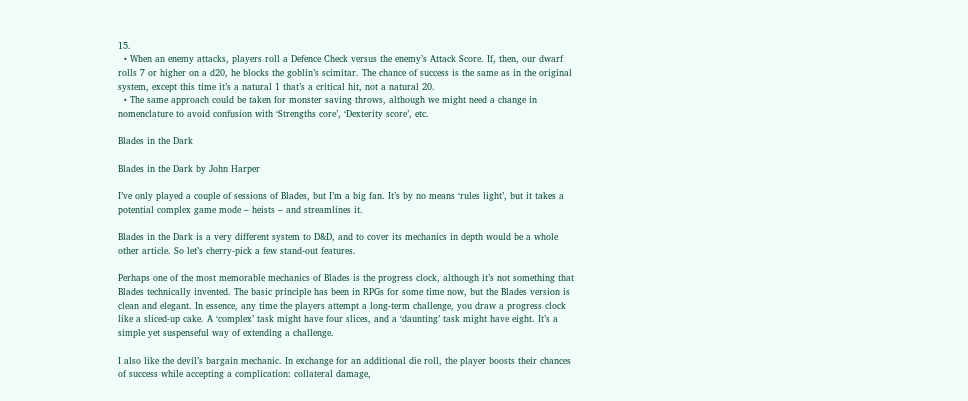15.
  • When an enemy attacks, players roll a Defence Check versus the enemy’s Attack Score. If, then, our dwarf rolls 7 or higher on a d20, he blocks the goblin’s scimitar. The chance of success is the same as in the original system, except this time it’s a natural 1 that’s a critical hit, not a natural 20.
  • The same approach could be taken for monster saving throws, although we might need a change in nomenclature to avoid confusion with ‘Strengths core’, ‘Dexterity score’, etc.

Blades in the Dark

Blades in the Dark by John Harper

I’ve only played a couple of sessions of Blades, but I’m a big fan. It’s by no means ‘rules light’, but it takes a potential complex game mode – heists – and streamlines it.

Blades in the Dark is a very different system to D&D, and to cover its mechanics in depth would be a whole other article. So let’s cherry-pick a few stand-out features.

Perhaps one of the most memorable mechanics of Blades is the progress clock, although it’s not something that Blades technically invented. The basic principle has been in RPGs for some time now, but the Blades version is clean and elegant. In essence, any time the players attempt a long-term challenge, you draw a progress clock like a sliced-up cake. A ‘complex’ task might have four slices, and a ‘daunting’ task might have eight. It’s a simple yet suspenseful way of extending a challenge.

I also like the devil’s bargain mechanic. In exchange for an additional die roll, the player boosts their chances of success while accepting a complication: collateral damage,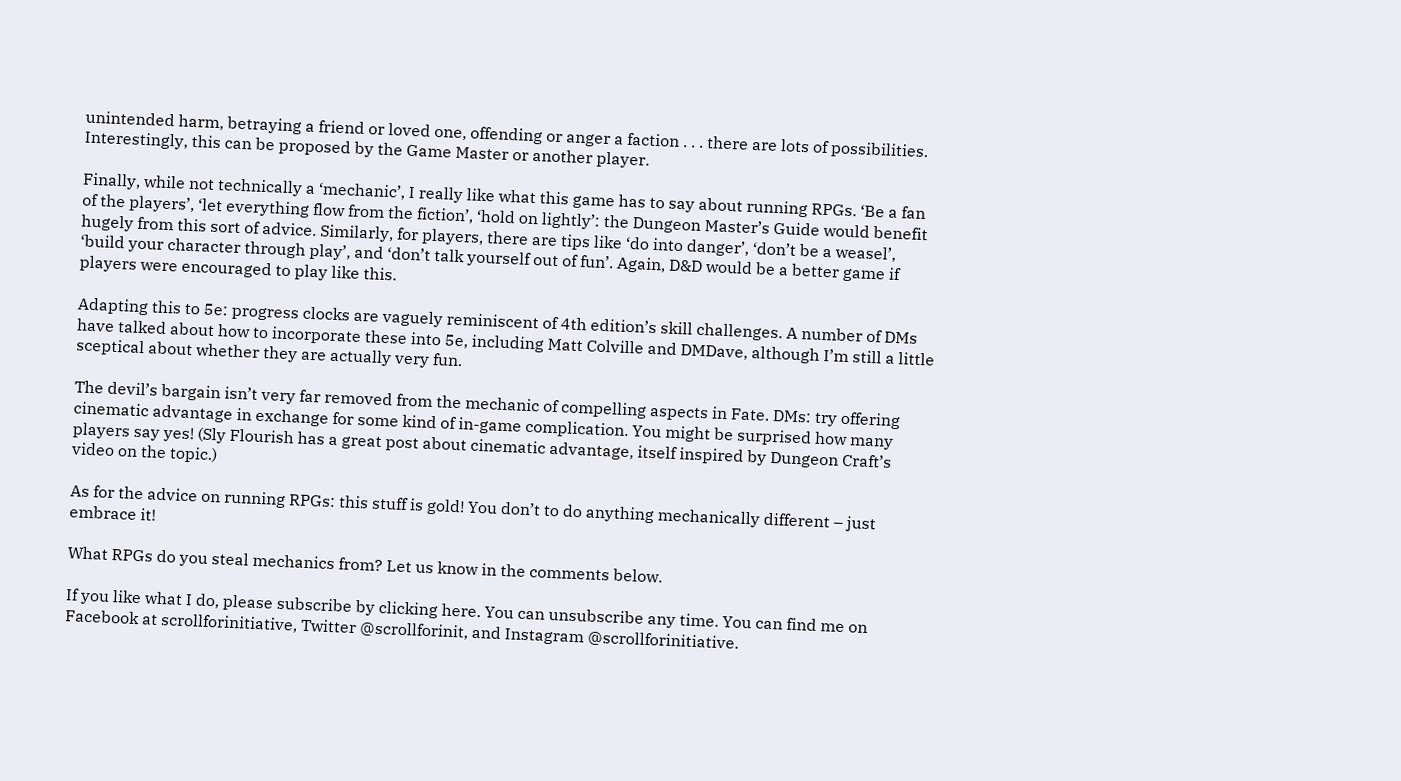unintended harm, betraying a friend or loved one, offending or anger a faction . . . there are lots of possibilities. Interestingly, this can be proposed by the Game Master or another player.

Finally, while not technically a ‘mechanic’, I really like what this game has to say about running RPGs. ‘Be a fan of the players’, ‘let everything flow from the fiction’, ‘hold on lightly’: the Dungeon Master’s Guide would benefit hugely from this sort of advice. Similarly, for players, there are tips like ‘do into danger’, ‘don’t be a weasel’, ‘build your character through play’, and ‘don’t talk yourself out of fun’. Again, D&D would be a better game if players were encouraged to play like this.

Adapting this to 5e: progress clocks are vaguely reminiscent of 4th edition’s skill challenges. A number of DMs have talked about how to incorporate these into 5e, including Matt Colville and DMDave, although I’m still a little sceptical about whether they are actually very fun.

The devil’s bargain isn’t very far removed from the mechanic of compelling aspects in Fate. DMs: try offering cinematic advantage in exchange for some kind of in-game complication. You might be surprised how many players say yes! (Sly Flourish has a great post about cinematic advantage, itself inspired by Dungeon Craft’s video on the topic.)

As for the advice on running RPGs: this stuff is gold! You don’t to do anything mechanically different – just embrace it!

What RPGs do you steal mechanics from? Let us know in the comments below.

If you like what I do, please subscribe by clicking here. You can unsubscribe any time. You can find me on Facebook at scrollforinitiative, Twitter @scrollforinit, and Instagram @scrollforinitiative.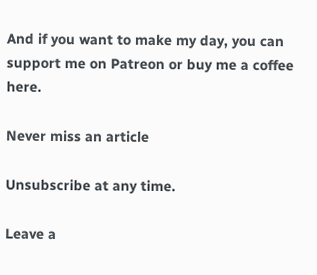And if you want to make my day, you can support me on Patreon or buy me a coffee here.

Never miss an article

Unsubscribe at any time.

Leave a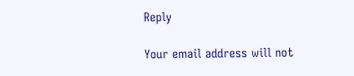Reply

Your email address will not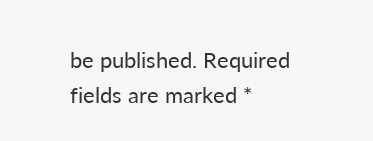be published. Required fields are marked *